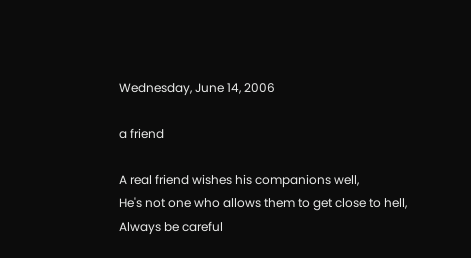Wednesday, June 14, 2006

a friend

A real friend wishes his companions well,
He's not one who allows them to get close to hell,
Always be careful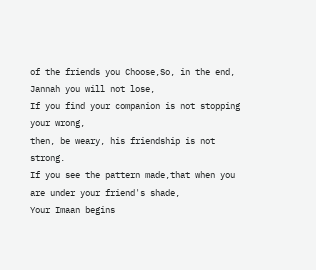of the friends you Choose,So, in the end,
Jannah you will not lose,
If you find your companion is not stopping your wrong,
then, be weary, his friendship is not strong.
If you see the pattern made,that when you are under your friend's shade,
Your Imaan begins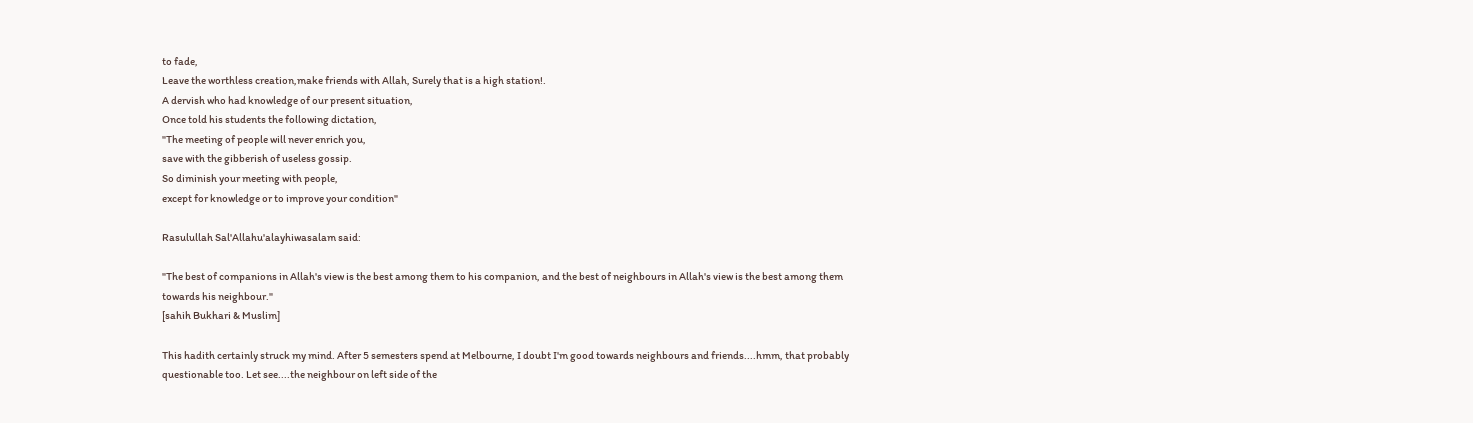to fade,
Leave the worthless creation,make friends with Allah, Surely that is a high station!.
A dervish who had knowledge of our present situation,
Once told his students the following dictation,
"The meeting of people will never enrich you,
save with the gibberish of useless gossip.
So diminish your meeting with people,
except for knowledge or to improve your condition"

Rasulullah Sal'Allahu'alayhiwasalam said:

"The best of companions in Allah's view is the best among them to his companion, and the best of neighbours in Allah's view is the best among them towards his neighbour."
[sahih Bukhari & Muslim]

This hadith certainly struck my mind. After 5 semesters spend at Melbourne, I doubt I'm good towards neighbours and friends....hmm, that probably questionable too. Let see....the neighbour on left side of the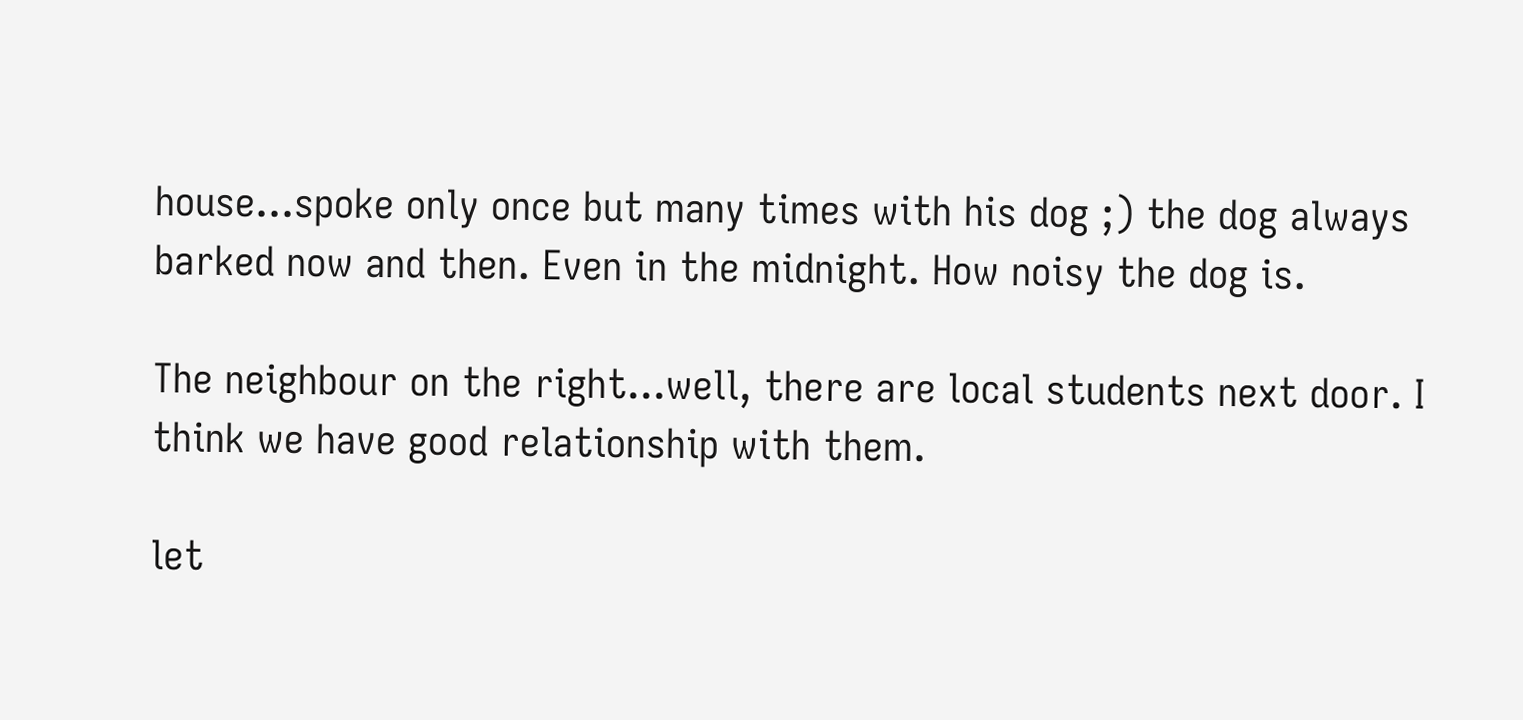house...spoke only once but many times with his dog ;) the dog always barked now and then. Even in the midnight. How noisy the dog is.

The neighbour on the right...well, there are local students next door. I think we have good relationship with them.

let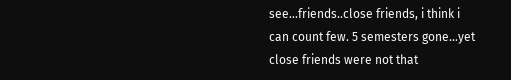see...friends..close friends, i think i can count few. 5 semesters gone...yet close friends were not that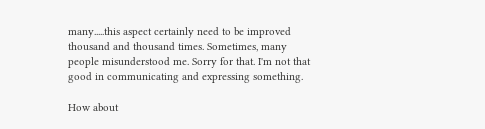many.....this aspect certainly need to be improved thousand and thousand times. Sometimes, many people misunderstood me. Sorry for that. I'm not that good in communicating and expressing something.

How about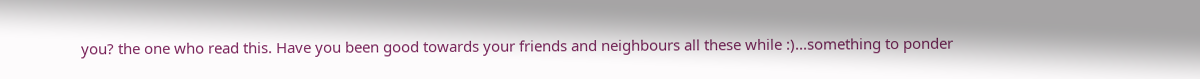you? the one who read this. Have you been good towards your friends and neighbours all these while :)...something to ponder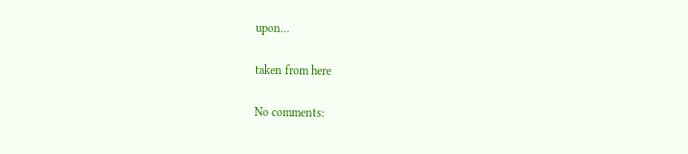upon...

taken from here

No comments: